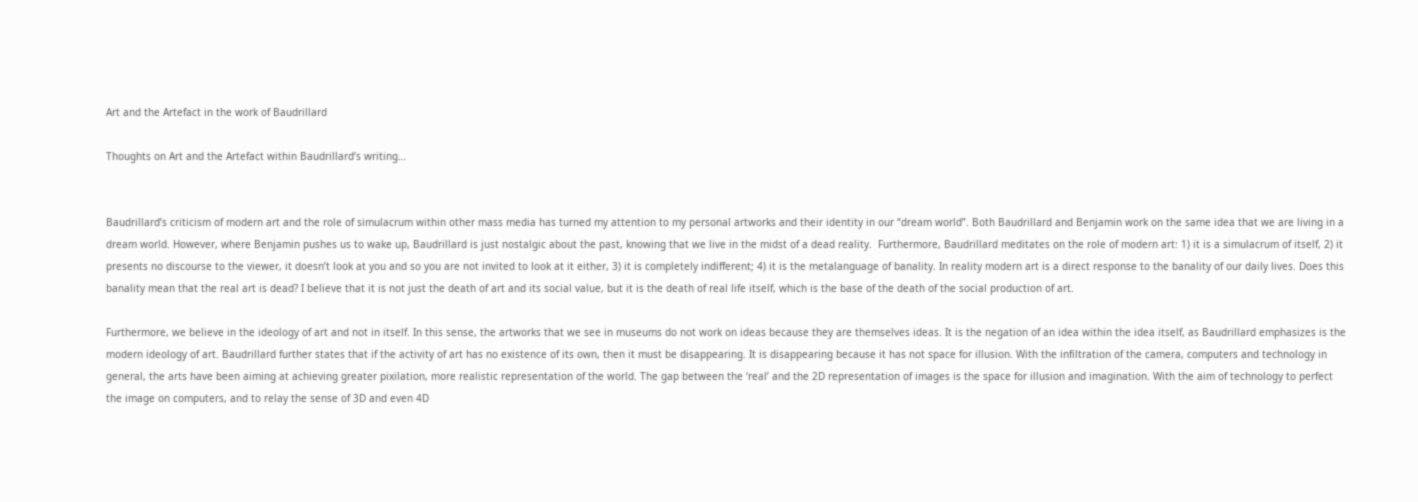Art and the Artefact in the work of Baudrillard

Thoughts on Art and the Artefact within Baudrillard’s writing…


Baudrillard’s criticism of modern art and the role of simulacrum within other mass media has turned my attention to my personal artworks and their identity in our “dream world”. Both Baudrillard and Benjamin work on the same idea that we are living in a dream world. However, where Benjamin pushes us to wake up, Baudrillard is just nostalgic about the past, knowing that we live in the midst of a dead reality.  Furthermore, Baudrillard meditates on the role of modern art: 1) it is a simulacrum of itself, 2) it presents no discourse to the viewer, it doesn’t look at you and so you are not invited to look at it either, 3) it is completely indifferent; 4) it is the metalanguage of banality. In reality modern art is a direct response to the banality of our daily lives. Does this banality mean that the real art is dead? I believe that it is not just the death of art and its social value, but it is the death of real life itself, which is the base of the death of the social production of art.

Furthermore, we believe in the ideology of art and not in itself. In this sense, the artworks that we see in museums do not work on ideas because they are themselves ideas. It is the negation of an idea within the idea itself, as Baudrillard emphasizes is the modern ideology of art. Baudrillard further states that if the activity of art has no existence of its own, then it must be disappearing. It is disappearing because it has not space for illusion. With the infiltration of the camera, computers and technology in general, the arts have been aiming at achieving greater pixilation, more realistic representation of the world. The gap between the ‘real’ and the 2D representation of images is the space for illusion and imagination. With the aim of technology to perfect the image on computers, and to relay the sense of 3D and even 4D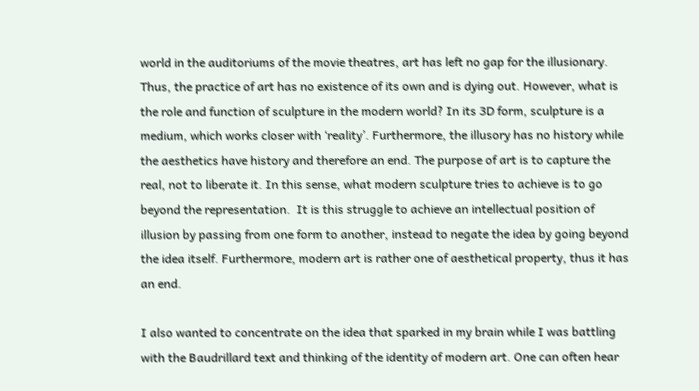world in the auditoriums of the movie theatres, art has left no gap for the illusionary. Thus, the practice of art has no existence of its own and is dying out. However, what is the role and function of sculpture in the modern world? In its 3D form, sculpture is a medium, which works closer with ‘reality’. Furthermore, the illusory has no history while the aesthetics have history and therefore an end. The purpose of art is to capture the real, not to liberate it. In this sense, what modern sculpture tries to achieve is to go beyond the representation.  It is this struggle to achieve an intellectual position of illusion by passing from one form to another, instead to negate the idea by going beyond the idea itself. Furthermore, modern art is rather one of aesthetical property, thus it has an end.

I also wanted to concentrate on the idea that sparked in my brain while I was battling with the Baudrillard text and thinking of the identity of modern art. One can often hear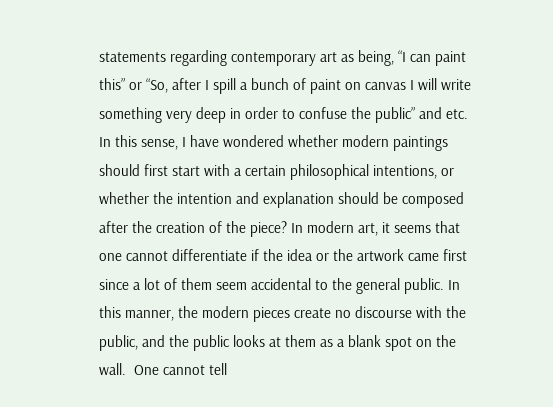statements regarding contemporary art as being, “I can paint this” or “So, after I spill a bunch of paint on canvas I will write something very deep in order to confuse the public” and etc. In this sense, I have wondered whether modern paintings should first start with a certain philosophical intentions, or whether the intention and explanation should be composed after the creation of the piece? In modern art, it seems that one cannot differentiate if the idea or the artwork came first since a lot of them seem accidental to the general public. In this manner, the modern pieces create no discourse with the public, and the public looks at them as a blank spot on the wall.  One cannot tell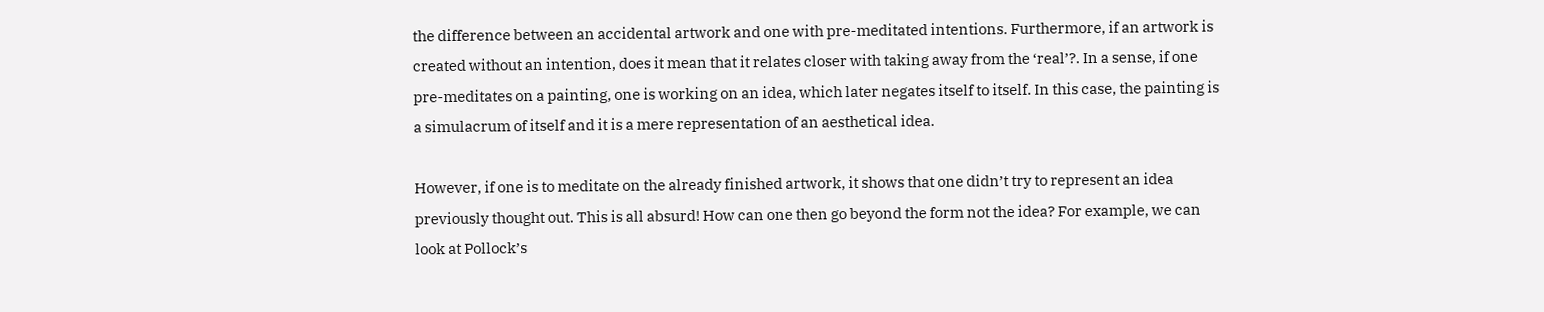the difference between an accidental artwork and one with pre-meditated intentions. Furthermore, if an artwork is created without an intention, does it mean that it relates closer with taking away from the ‘real’?. In a sense, if one pre-meditates on a painting, one is working on an idea, which later negates itself to itself. In this case, the painting is a simulacrum of itself and it is a mere representation of an aesthetical idea.

However, if one is to meditate on the already finished artwork, it shows that one didn’t try to represent an idea previously thought out. This is all absurd! How can one then go beyond the form not the idea? For example, we can look at Pollock’s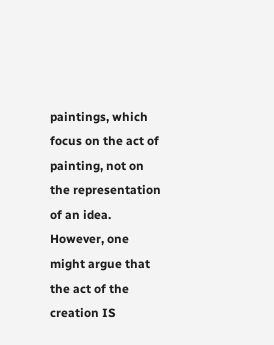paintings, which focus on the act of painting, not on the representation of an idea. However, one might argue that the act of the creation IS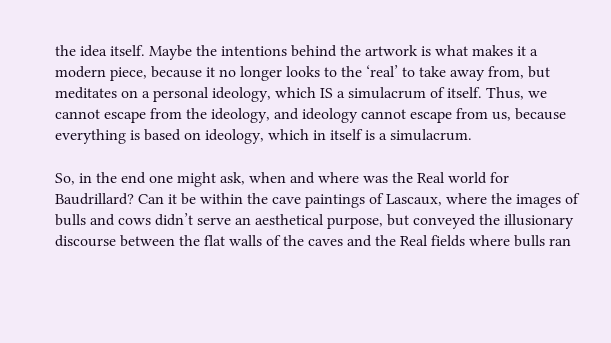the idea itself. Maybe the intentions behind the artwork is what makes it a modern piece, because it no longer looks to the ‘real’ to take away from, but meditates on a personal ideology, which IS a simulacrum of itself. Thus, we cannot escape from the ideology, and ideology cannot escape from us, because everything is based on ideology, which in itself is a simulacrum.

So, in the end one might ask, when and where was the Real world for Baudrillard? Can it be within the cave paintings of Lascaux, where the images of bulls and cows didn’t serve an aesthetical purpose, but conveyed the illusionary discourse between the flat walls of the caves and the Real fields where bulls ran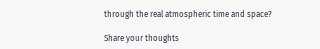through the real atmospheric time and space?

Share your thoughts